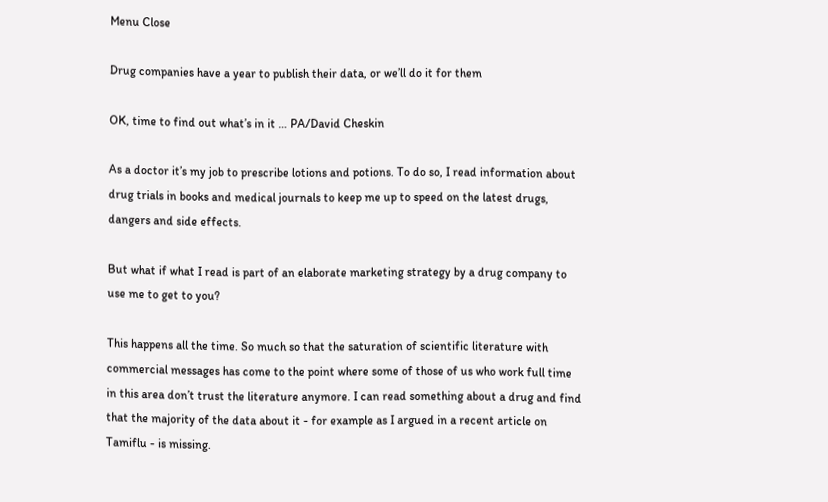Menu Close

Drug companies have a year to publish their data, or we’ll do it for them

OK, time to find out what’s in it … PA/David Cheskin

As a doctor it’s my job to prescribe lotions and potions. To do so, I read information about drug trials in books and medical journals to keep me up to speed on the latest drugs, dangers and side effects.

But what if what I read is part of an elaborate marketing strategy by a drug company to use me to get to you?

This happens all the time. So much so that the saturation of scientific literature with commercial messages has come to the point where some of those of us who work full time in this area don’t trust the literature anymore. I can read something about a drug and find that the majority of the data about it - for example as I argued in a recent article on Tamiflu - is missing.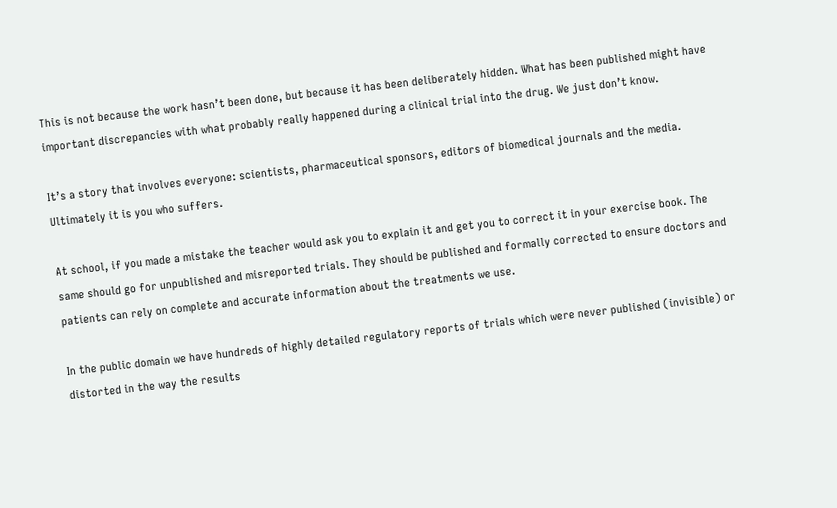This is not because the work hasn’t been done, but because it has been deliberately hidden. What has been published might have important discrepancies with what probably really happened during a clinical trial into the drug. We just don’t know.

It’s a story that involves everyone: scientists, pharmaceutical sponsors, editors of biomedical journals and the media. Ultimately it is you who suffers.

At school, if you made a mistake the teacher would ask you to explain it and get you to correct it in your exercise book. The same should go for unpublished and misreported trials. They should be published and formally corrected to ensure doctors and patients can rely on complete and accurate information about the treatments we use.

In the public domain we have hundreds of highly detailed regulatory reports of trials which were never published (invisible) or distorted in the way the results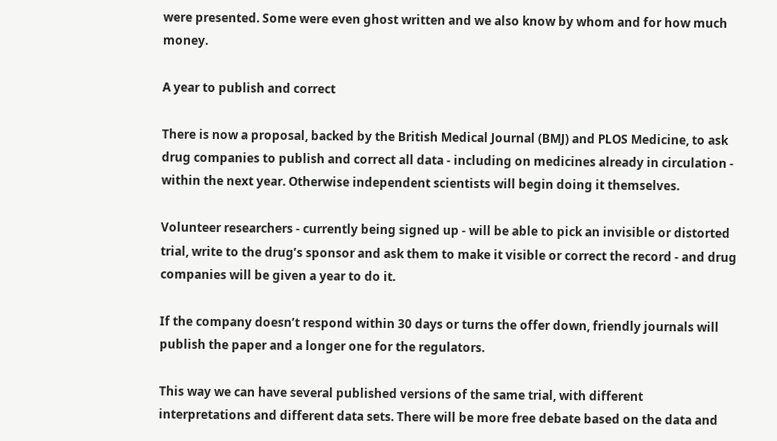were presented. Some were even ghost written and we also know by whom and for how much money.

A year to publish and correct

There is now a proposal, backed by the British Medical Journal (BMJ) and PLOS Medicine, to ask drug companies to publish and correct all data - including on medicines already in circulation - within the next year. Otherwise independent scientists will begin doing it themselves.

Volunteer researchers - currently being signed up - will be able to pick an invisible or distorted trial, write to the drug’s sponsor and ask them to make it visible or correct the record - and drug companies will be given a year to do it.

If the company doesn’t respond within 30 days or turns the offer down, friendly journals will publish the paper and a longer one for the regulators.

This way we can have several published versions of the same trial, with different interpretations and different data sets. There will be more free debate based on the data and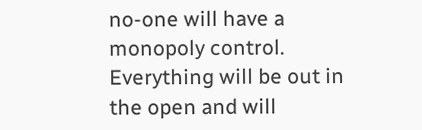no-one will have a monopoly control. Everything will be out in the open and will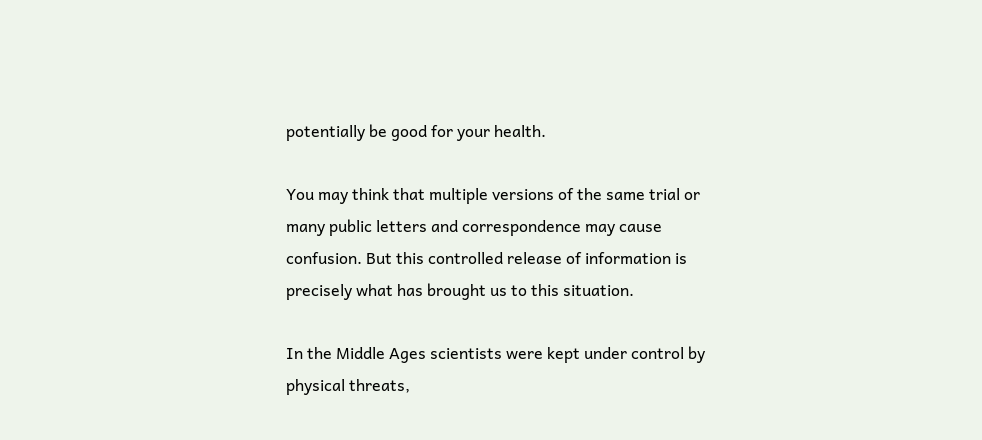potentially be good for your health.

You may think that multiple versions of the same trial or many public letters and correspondence may cause confusion. But this controlled release of information is precisely what has brought us to this situation.

In the Middle Ages scientists were kept under control by physical threats,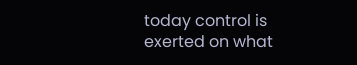today control is exerted on what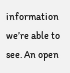information we’re able to see. An open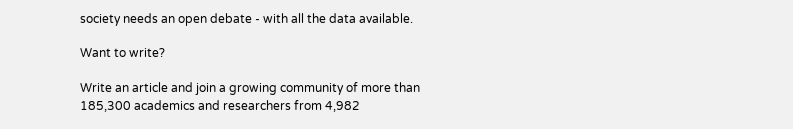society needs an open debate - with all the data available.

Want to write?

Write an article and join a growing community of more than 185,300 academics and researchers from 4,982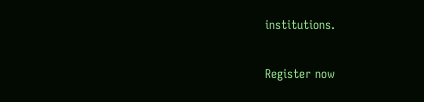institutions.

Register now